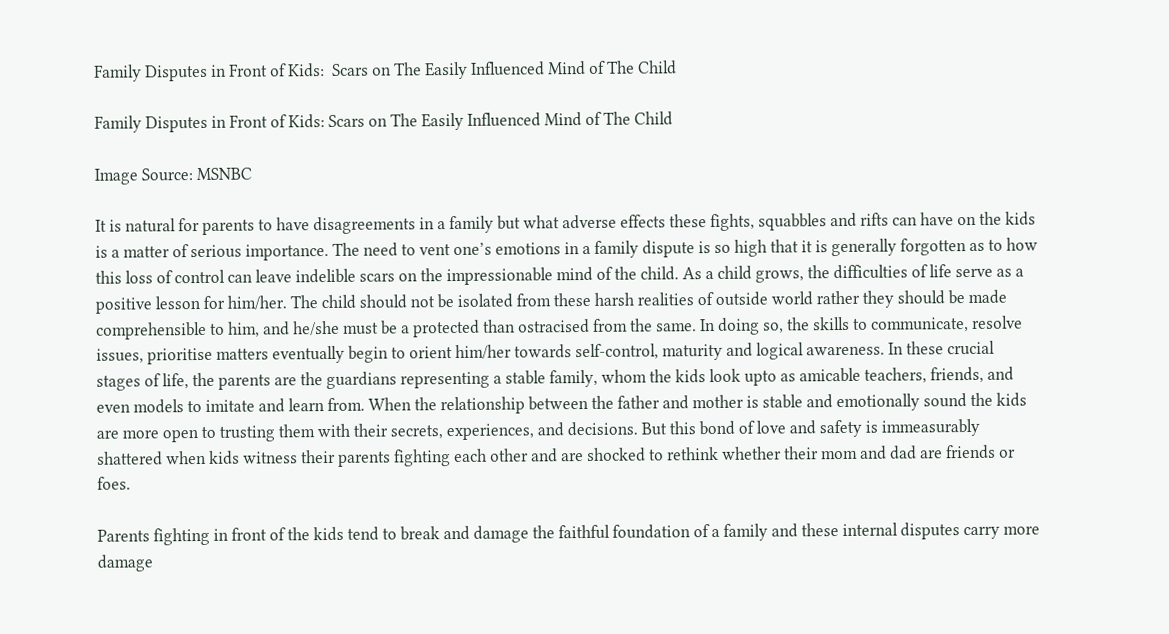Family Disputes in Front of Kids:  Scars on The Easily Influenced Mind of The Child

Family Disputes in Front of Kids: Scars on The Easily Influenced Mind of The Child

Image Source: MSNBC

It is natural for parents to have disagreements in a family but what adverse effects these fights, squabbles and rifts can have on the kids is a matter of serious importance. The need to vent one’s emotions in a family dispute is so high that it is generally forgotten as to how this loss of control can leave indelible scars on the impressionable mind of the child. As a child grows, the difficulties of life serve as a positive lesson for him/her. The child should not be isolated from these harsh realities of outside world rather they should be made comprehensible to him, and he/she must be a protected than ostracised from the same. In doing so, the skills to communicate, resolve issues, prioritise matters eventually begin to orient him/her towards self-control, maturity and logical awareness. In these crucial stages of life, the parents are the guardians representing a stable family, whom the kids look upto as amicable teachers, friends, and even models to imitate and learn from. When the relationship between the father and mother is stable and emotionally sound the kids are more open to trusting them with their secrets, experiences, and decisions. But this bond of love and safety is immeasurably shattered when kids witness their parents fighting each other and are shocked to rethink whether their mom and dad are friends or foes.

Parents fighting in front of the kids tend to break and damage the faithful foundation of a family and these internal disputes carry more damage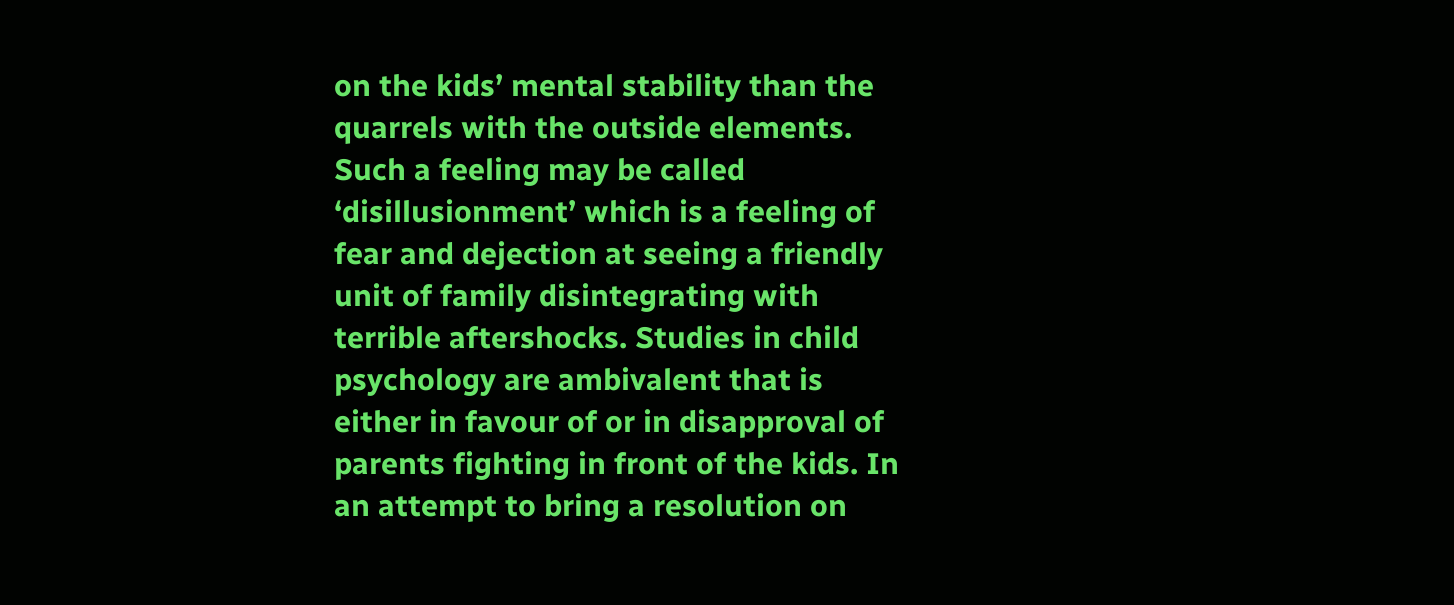on the kids’ mental stability than the quarrels with the outside elements. Such a feeling may be called ‘disillusionment’ which is a feeling of fear and dejection at seeing a friendly unit of family disintegrating with terrible aftershocks. Studies in child psychology are ambivalent that is either in favour of or in disapproval of parents fighting in front of the kids. In an attempt to bring a resolution on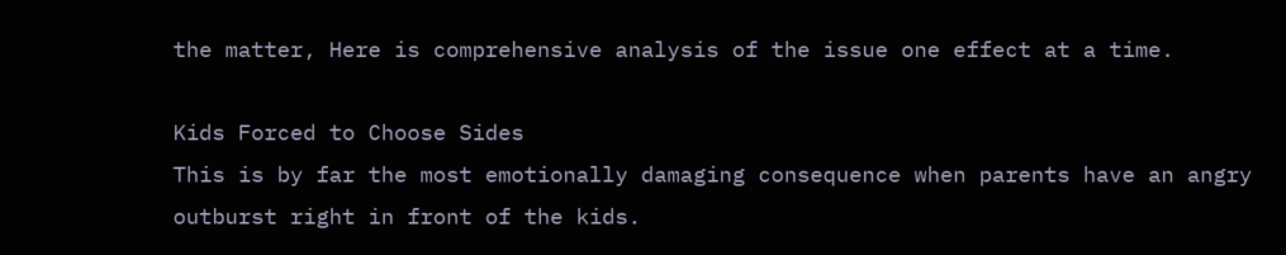the matter, Here is comprehensive analysis of the issue one effect at a time.

Kids Forced to Choose Sides
This is by far the most emotionally damaging consequence when parents have an angry outburst right in front of the kids.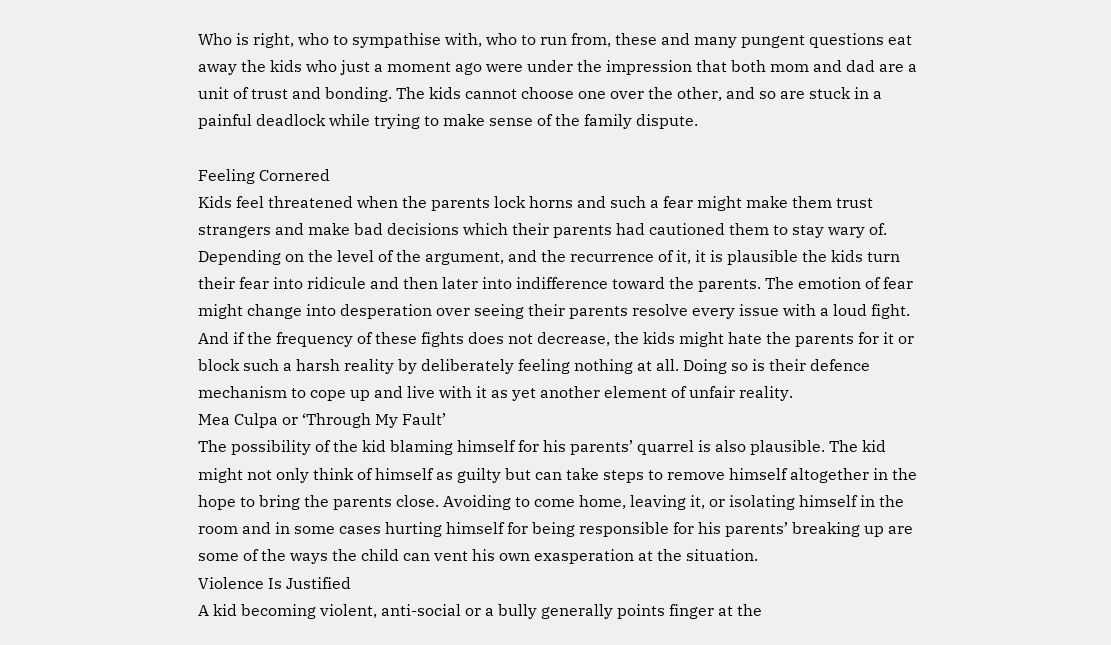Who is right, who to sympathise with, who to run from, these and many pungent questions eat away the kids who just a moment ago were under the impression that both mom and dad are a unit of trust and bonding. The kids cannot choose one over the other, and so are stuck in a painful deadlock while trying to make sense of the family dispute.

Feeling Cornered
Kids feel threatened when the parents lock horns and such a fear might make them trust strangers and make bad decisions which their parents had cautioned them to stay wary of. Depending on the level of the argument, and the recurrence of it, it is plausible the kids turn their fear into ridicule and then later into indifference toward the parents. The emotion of fear might change into desperation over seeing their parents resolve every issue with a loud fight. And if the frequency of these fights does not decrease, the kids might hate the parents for it or block such a harsh reality by deliberately feeling nothing at all. Doing so is their defence mechanism to cope up and live with it as yet another element of unfair reality.
Mea Culpa or ‘Through My Fault’
The possibility of the kid blaming himself for his parents’ quarrel is also plausible. The kid might not only think of himself as guilty but can take steps to remove himself altogether in the hope to bring the parents close. Avoiding to come home, leaving it, or isolating himself in the room and in some cases hurting himself for being responsible for his parents’ breaking up are some of the ways the child can vent his own exasperation at the situation.
Violence Is Justified
A kid becoming violent, anti-social or a bully generally points finger at the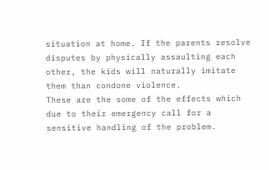situation at home. If the parents resolve disputes by physically assaulting each other, the kids will naturally imitate them than condone violence.
These are the some of the effects which due to their emergency call for a sensitive handling of the problem.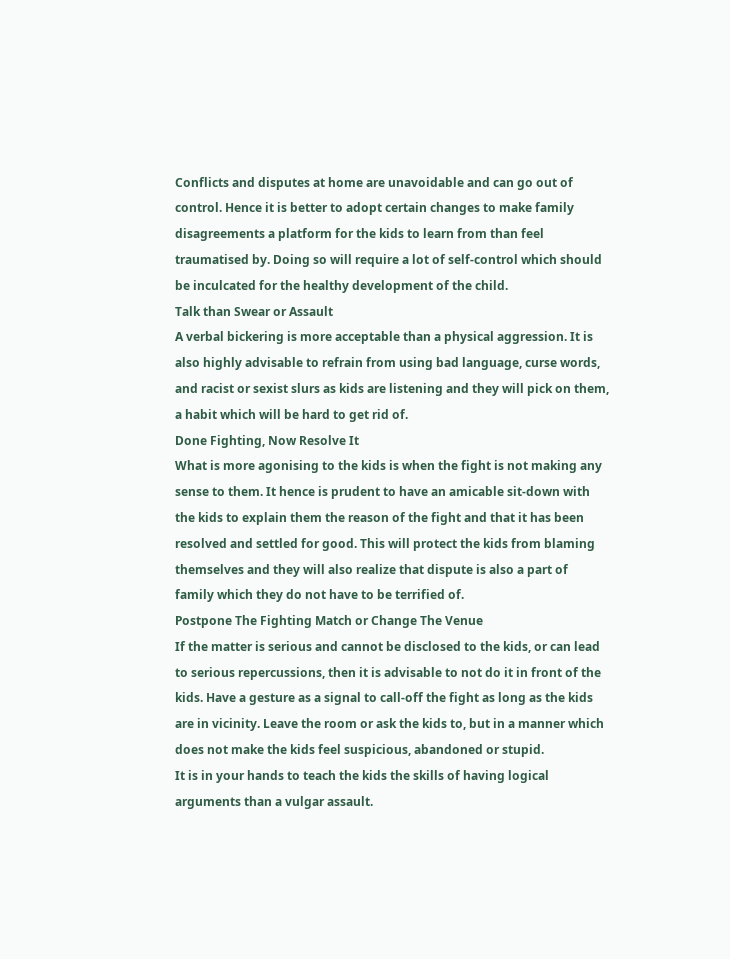Conflicts and disputes at home are unavoidable and can go out of control. Hence it is better to adopt certain changes to make family disagreements a platform for the kids to learn from than feel traumatised by. Doing so will require a lot of self-control which should be inculcated for the healthy development of the child.
Talk than Swear or Assault
A verbal bickering is more acceptable than a physical aggression. It is also highly advisable to refrain from using bad language, curse words, and racist or sexist slurs as kids are listening and they will pick on them, a habit which will be hard to get rid of.
Done Fighting, Now Resolve It
What is more agonising to the kids is when the fight is not making any sense to them. It hence is prudent to have an amicable sit-down with the kids to explain them the reason of the fight and that it has been resolved and settled for good. This will protect the kids from blaming themselves and they will also realize that dispute is also a part of family which they do not have to be terrified of.
Postpone The Fighting Match or Change The Venue
If the matter is serious and cannot be disclosed to the kids, or can lead to serious repercussions, then it is advisable to not do it in front of the kids. Have a gesture as a signal to call-off the fight as long as the kids are in vicinity. Leave the room or ask the kids to, but in a manner which does not make the kids feel suspicious, abandoned or stupid.
It is in your hands to teach the kids the skills of having logical arguments than a vulgar assault.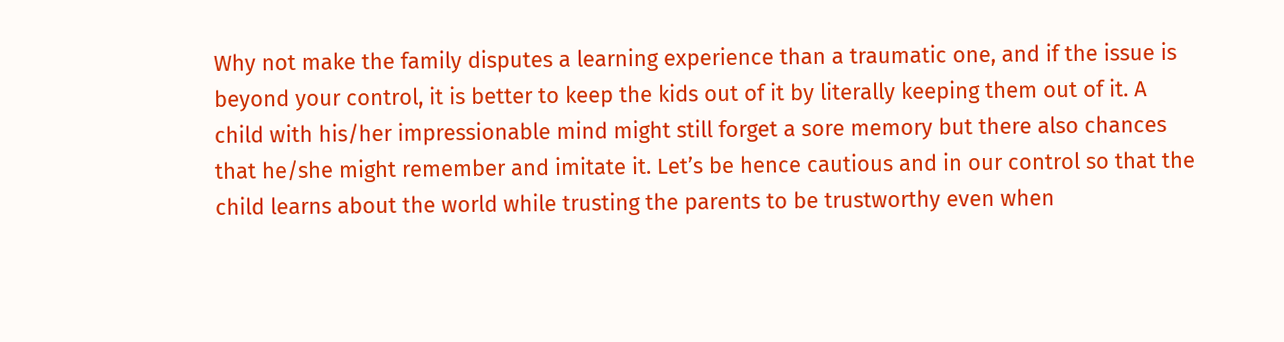Why not make the family disputes a learning experience than a traumatic one, and if the issue is beyond your control, it is better to keep the kids out of it by literally keeping them out of it. A child with his/her impressionable mind might still forget a sore memory but there also chances that he/she might remember and imitate it. Let’s be hence cautious and in our control so that the child learns about the world while trusting the parents to be trustworthy even when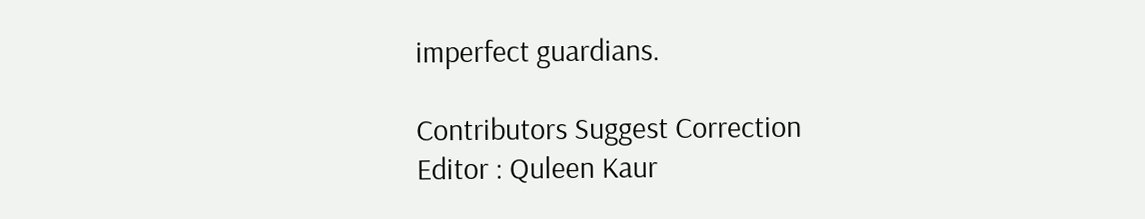imperfect guardians.

Contributors Suggest Correction
Editor : Quleen Kaur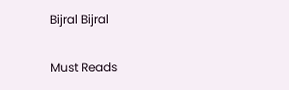Bijral Bijral

Must Reads